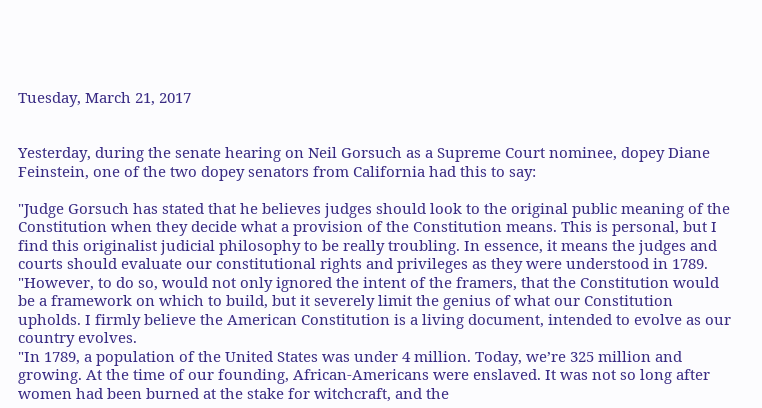Tuesday, March 21, 2017


Yesterday, during the senate hearing on Neil Gorsuch as a Supreme Court nominee, dopey Diane Feinstein, one of the two dopey senators from California had this to say:

"Judge Gorsuch has stated that he believes judges should look to the original public meaning of the Constitution when they decide what a provision of the Constitution means. This is personal, but I find this originalist judicial philosophy to be really troubling. In essence, it means the judges and courts should evaluate our constitutional rights and privileges as they were understood in 1789.
"However, to do so, would not only ignored the intent of the framers, that the Constitution would be a framework on which to build, but it severely limit the genius of what our Constitution upholds. I firmly believe the American Constitution is a living document, intended to evolve as our country evolves.
"In 1789, a population of the United States was under 4 million. Today, we’re 325 million and growing. At the time of our founding, African-Americans were enslaved. It was not so long after women had been burned at the stake for witchcraft, and the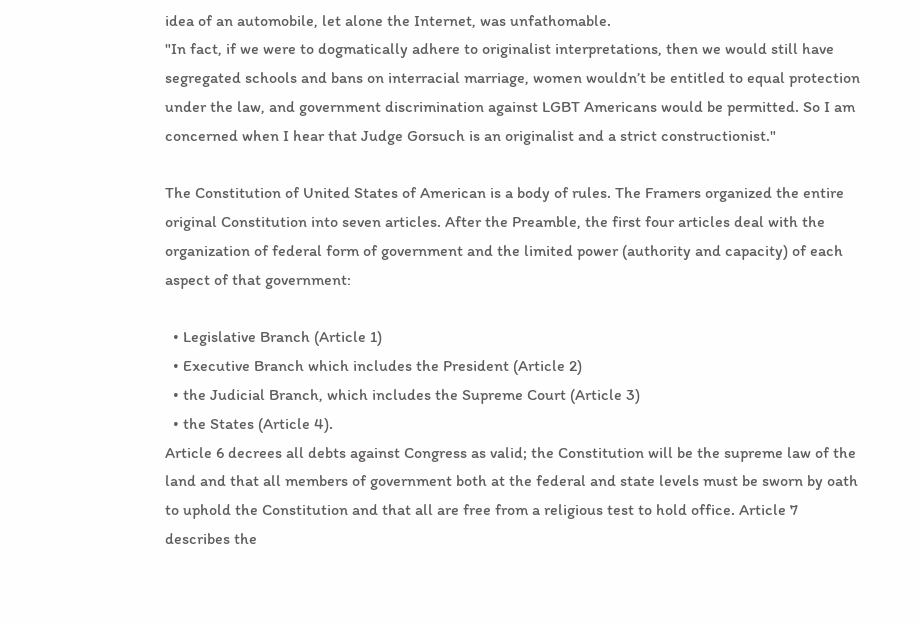idea of an automobile, let alone the Internet, was unfathomable.
"In fact, if we were to dogmatically adhere to originalist interpretations, then we would still have segregated schools and bans on interracial marriage, women wouldn’t be entitled to equal protection under the law, and government discrimination against LGBT Americans would be permitted. So I am concerned when I hear that Judge Gorsuch is an originalist and a strict constructionist."

The Constitution of United States of American is a body of rules. The Framers organized the entire original Constitution into seven articles. After the Preamble, the first four articles deal with the organization of federal form of government and the limited power (authority and capacity) of each aspect of that government:

  • Legislative Branch (Article 1)
  • Executive Branch which includes the President (Article 2)
  • the Judicial Branch, which includes the Supreme Court (Article 3)
  • the States (Article 4).
Article 6 decrees all debts against Congress as valid; the Constitution will be the supreme law of the land and that all members of government both at the federal and state levels must be sworn by oath to uphold the Constitution and that all are free from a religious test to hold office. Article 7 describes the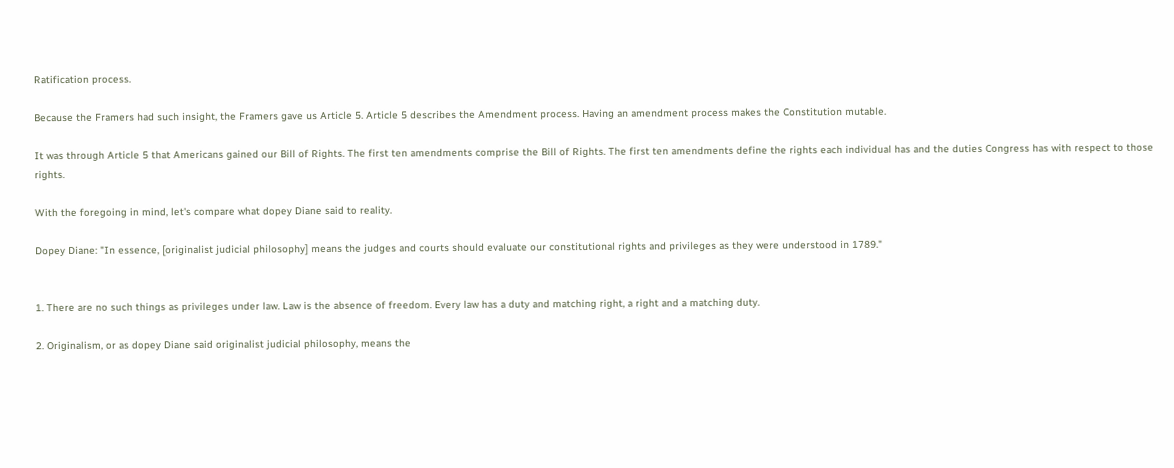Ratification process.

Because the Framers had such insight, the Framers gave us Article 5. Article 5 describes the Amendment process. Having an amendment process makes the Constitution mutable.

It was through Article 5 that Americans gained our Bill of Rights. The first ten amendments comprise the Bill of Rights. The first ten amendments define the rights each individual has and the duties Congress has with respect to those rights.

With the foregoing in mind, let's compare what dopey Diane said to reality.

Dopey Diane: "In essence, [originalist judicial philosophy] means the judges and courts should evaluate our constitutional rights and privileges as they were understood in 1789."


1. There are no such things as privileges under law. Law is the absence of freedom. Every law has a duty and matching right, a right and a matching duty.

2. Originalism, or as dopey Diane said originalist judicial philosophy, means the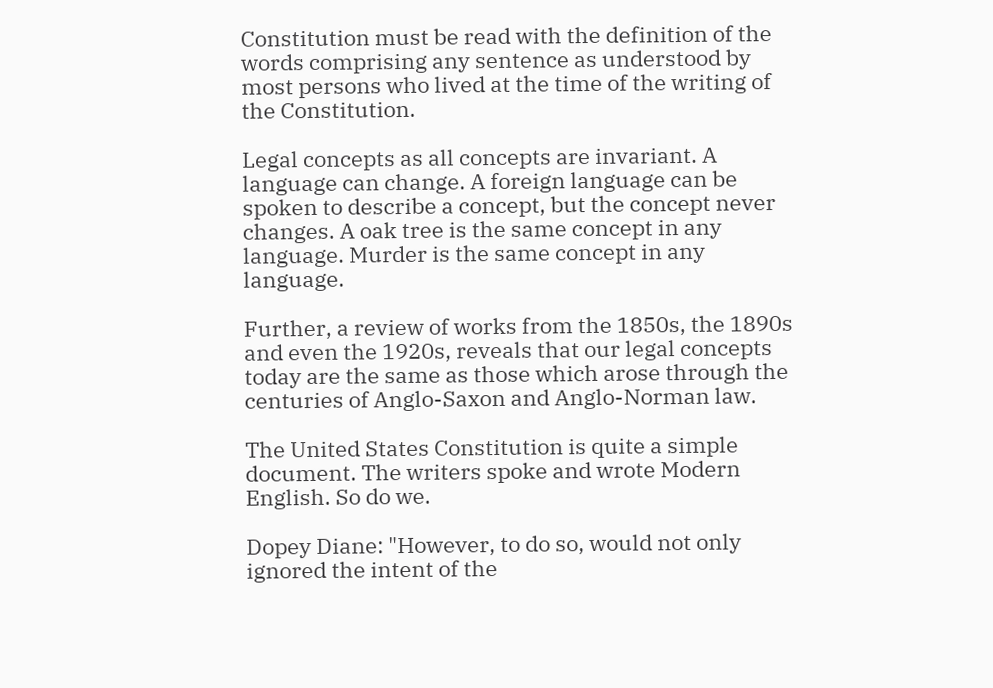Constitution must be read with the definition of the words comprising any sentence as understood by most persons who lived at the time of the writing of the Constitution.

Legal concepts as all concepts are invariant. A language can change. A foreign language can be spoken to describe a concept, but the concept never changes. A oak tree is the same concept in any language. Murder is the same concept in any language.

Further, a review of works from the 1850s, the 1890s and even the 1920s, reveals that our legal concepts today are the same as those which arose through the centuries of Anglo-Saxon and Anglo-Norman law.

The United States Constitution is quite a simple document. The writers spoke and wrote Modern English. So do we.

Dopey Diane: "However, to do so, would not only ignored the intent of the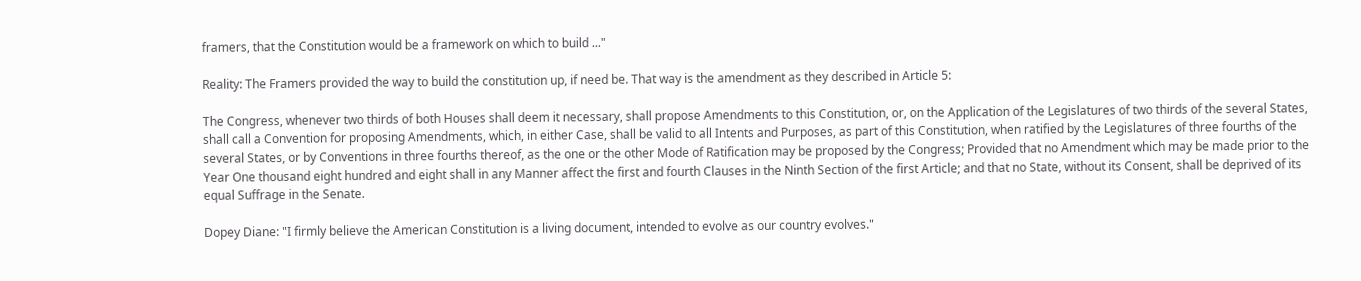framers, that the Constitution would be a framework on which to build ..."

Reality: The Framers provided the way to build the constitution up, if need be. That way is the amendment as they described in Article 5:

The Congress, whenever two thirds of both Houses shall deem it necessary, shall propose Amendments to this Constitution, or, on the Application of the Legislatures of two thirds of the several States, shall call a Convention for proposing Amendments, which, in either Case, shall be valid to all Intents and Purposes, as part of this Constitution, when ratified by the Legislatures of three fourths of the several States, or by Conventions in three fourths thereof, as the one or the other Mode of Ratification may be proposed by the Congress; Provided that no Amendment which may be made prior to the Year One thousand eight hundred and eight shall in any Manner affect the first and fourth Clauses in the Ninth Section of the first Article; and that no State, without its Consent, shall be deprived of its equal Suffrage in the Senate.

Dopey Diane: "I firmly believe the American Constitution is a living document, intended to evolve as our country evolves."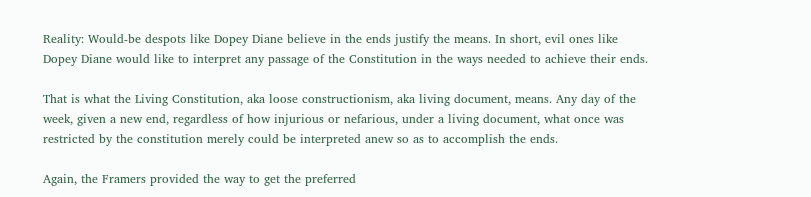Reality: Would-be despots like Dopey Diane believe in the ends justify the means. In short, evil ones like Dopey Diane would like to interpret any passage of the Constitution in the ways needed to achieve their ends.

That is what the Living Constitution, aka loose constructionism, aka living document, means. Any day of the week, given a new end, regardless of how injurious or nefarious, under a living document, what once was restricted by the constitution merely could be interpreted anew so as to accomplish the ends.

Again, the Framers provided the way to get the preferred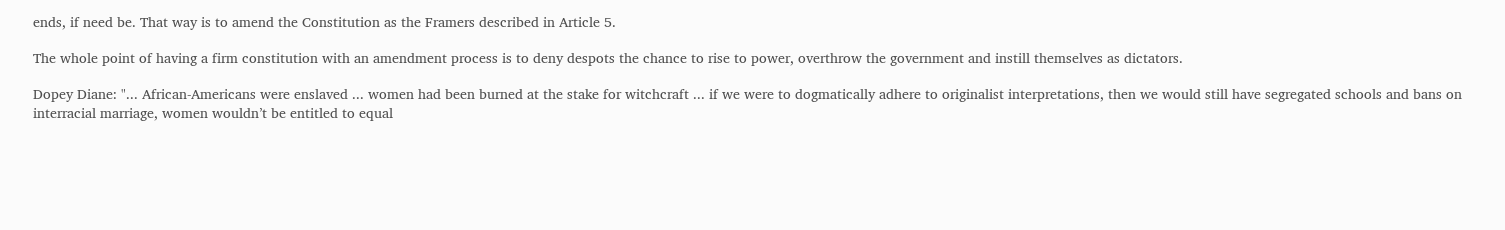ends, if need be. That way is to amend the Constitution as the Framers described in Article 5.

The whole point of having a firm constitution with an amendment process is to deny despots the chance to rise to power, overthrow the government and instill themselves as dictators.

Dopey Diane: "... African-Americans were enslaved ... women had been burned at the stake for witchcraft ... if we were to dogmatically adhere to originalist interpretations, then we would still have segregated schools and bans on interracial marriage, women wouldn’t be entitled to equal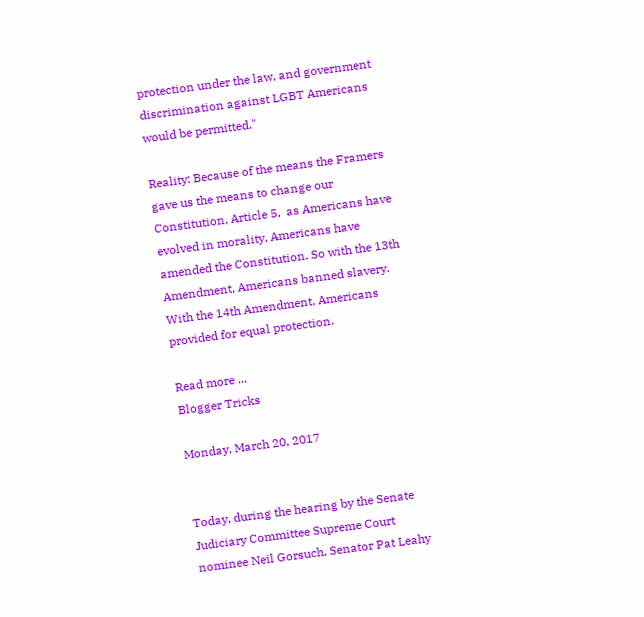protection under the law, and government discrimination against LGBT Americans would be permitted."

Reality: Because of the means the Framers gave us the means to change our Constitution, Article 5,  as Americans have evolved in morality, Americans have amended the Constitution. So with the 13th Amendment, Americans banned slavery. With the 14th Amendment, Americans provided for equal protection.

Read more ...
Blogger Tricks

Monday, March 20, 2017


Today, during the hearing by the Senate Judiciary Committee Supreme Court nominee Neil Gorsuch, Senator Pat Leahy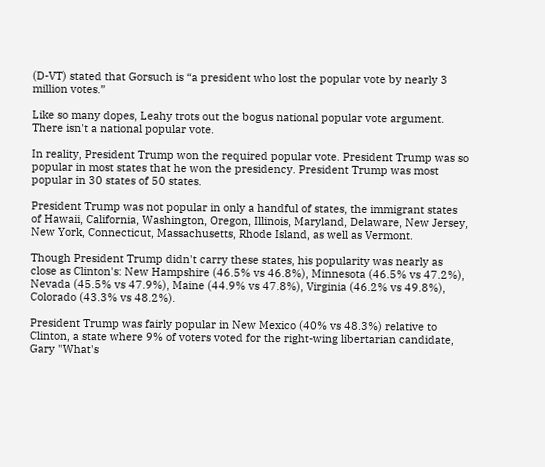(D-VT) stated that Gorsuch is “a president who lost the popular vote by nearly 3 million votes.”

Like so many dopes, Leahy trots out the bogus national popular vote argument. There isn't a national popular vote.

In reality, President Trump won the required popular vote. President Trump was so popular in most states that he won the presidency. President Trump was most popular in 30 states of 50 states.

President Trump was not popular in only a handful of states, the immigrant states of Hawaii, California, Washington, Oregon, Illinois, Maryland, Delaware, New Jersey, New York, Connecticut, Massachusetts, Rhode Island, as well as Vermont.

Though President Trump didn't carry these states, his popularity was nearly as close as Clinton's: New Hampshire (46.5% vs 46.8%), Minnesota (46.5% vs 47.2%), Nevada (45.5% vs 47.9%), Maine (44.9% vs 47.8%), Virginia (46.2% vs 49.8%), Colorado (43.3% vs 48.2%).

President Trump was fairly popular in New Mexico (40% vs 48.3%) relative to Clinton, a state where 9% of voters voted for the right-wing libertarian candidate, Gary "What's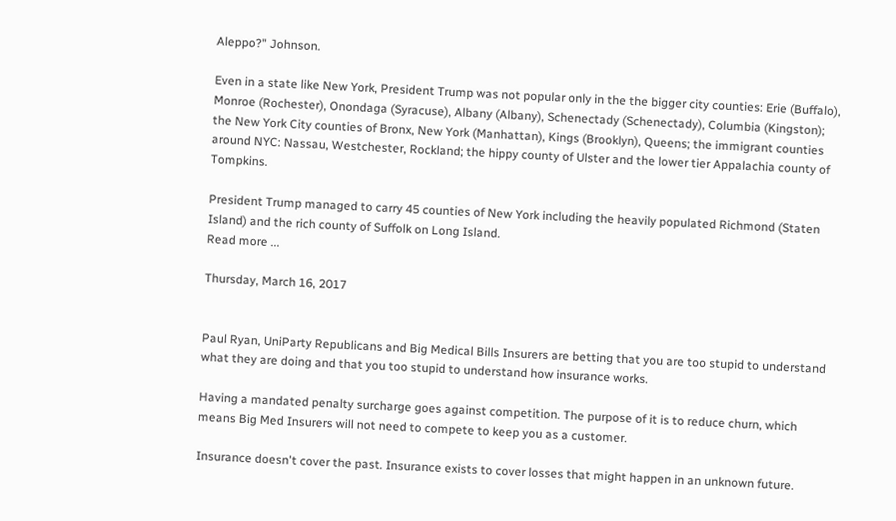Aleppo?" Johnson.

Even in a state like New York, President Trump was not popular only in the the bigger city counties: Erie (Buffalo), Monroe (Rochester), Onondaga (Syracuse), Albany (Albany), Schenectady (Schenectady), Columbia (Kingston); the New York City counties of Bronx, New York (Manhattan), Kings (Brooklyn), Queens; the immigrant counties around NYC: Nassau, Westchester, Rockland; the hippy county of Ulster and the lower tier Appalachia county of Tompkins.

President Trump managed to carry 45 counties of New York including the heavily populated Richmond (Staten Island) and the rich county of Suffolk on Long Island.
Read more ...

Thursday, March 16, 2017


Paul Ryan, UniParty Republicans and Big Medical Bills Insurers are betting that you are too stupid to understand what they are doing and that you too stupid to understand how insurance works.

Having a mandated penalty surcharge goes against competition. The purpose of it is to reduce churn, which means Big Med Insurers will not need to compete to keep you as a customer.

Insurance doesn't cover the past. Insurance exists to cover losses that might happen in an unknown future.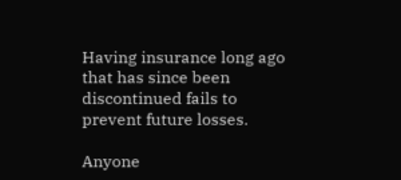Having insurance long ago that has since been discontinued fails to prevent future losses.

Anyone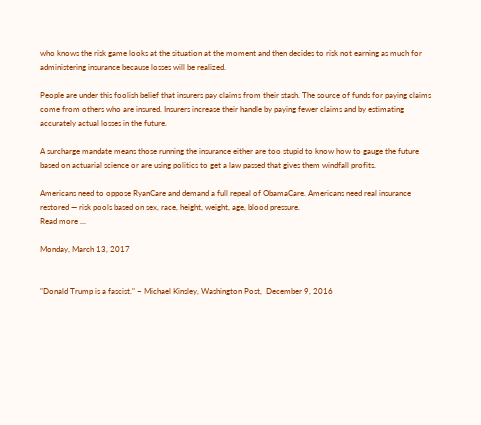who knows the risk game looks at the situation at the moment and then decides to risk not earning as much for administering insurance because losses will be realized.

People are under this foolish belief that insurers pay claims from their stash. The source of funds for paying claims come from others who are insured. Insurers increase their handle by paying fewer claims and by estimating accurately actual losses in the future.

A surcharge mandate means those running the insurance either are too stupid to know how to gauge the future based on actuarial science or are using politics to get a law passed that gives them windfall profits.

Americans need to oppose RyanCare and demand a full repeal of ObamaCare. Americans need real insurance restored — risk pools based on sex, race, height, weight, age, blood pressure.
Read more ...

Monday, March 13, 2017


"Donald Trump is a fascist." ~ Michael Kinsley, Washington Post,  December 9, 2016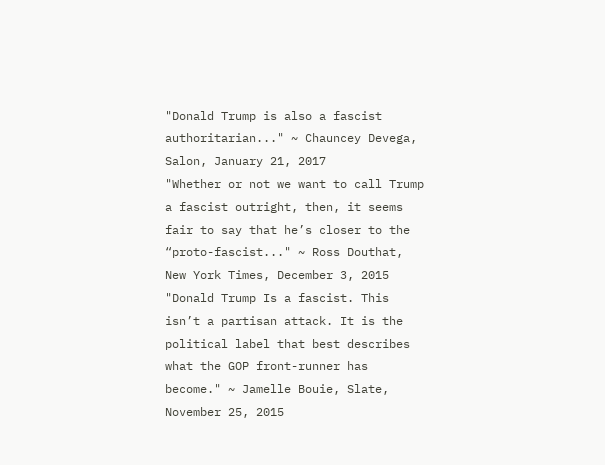"Donald Trump is also a fascist authoritarian..." ~ Chauncey Devega, Salon, January 21, 2017
"Whether or not we want to call Trump a fascist outright, then, it seems fair to say that he’s closer to the “proto-fascist..." ~ Ross Douthat, New York Times, December 3, 2015
"Donald Trump Is a fascist. This isn’t a partisan attack. It is the political label that best describes what the GOP front-runner has become." ~ Jamelle Bouie, Slate, November 25, 2015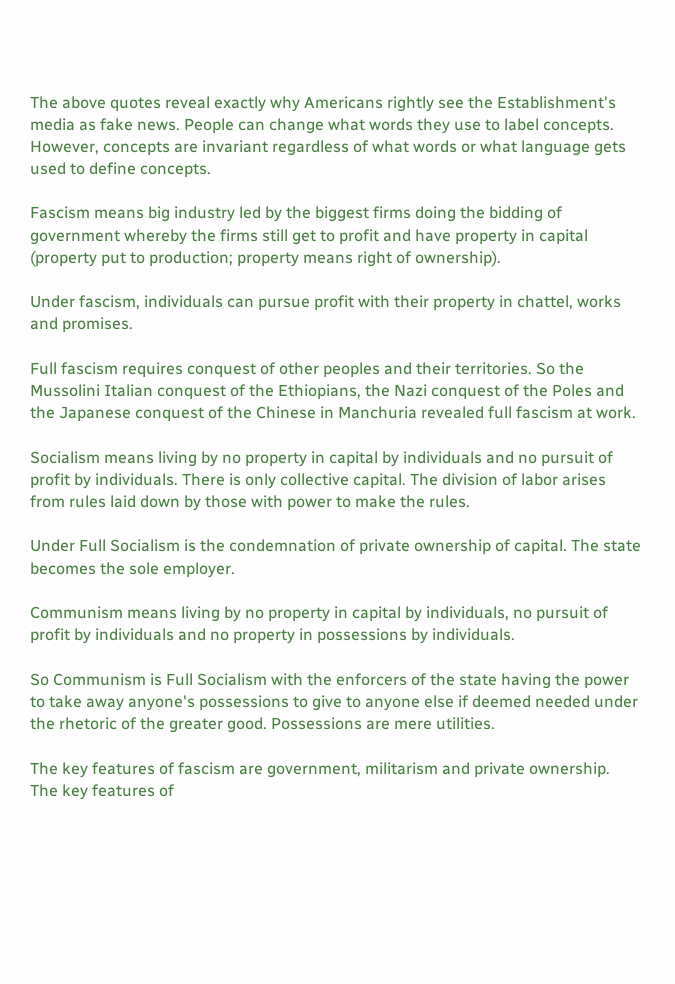The above quotes reveal exactly why Americans rightly see the Establishment's media as fake news. People can change what words they use to label concepts. However, concepts are invariant regardless of what words or what language gets used to define concepts.

Fascism means big industry led by the biggest firms doing the bidding of government whereby the firms still get to profit and have property in capital (property put to production; property means right of ownership).

Under fascism, individuals can pursue profit with their property in chattel, works and promises.

Full fascism requires conquest of other peoples and their territories. So the Mussolini Italian conquest of the Ethiopians, the Nazi conquest of the Poles and the Japanese conquest of the Chinese in Manchuria revealed full fascism at work.

Socialism means living by no property in capital by individuals and no pursuit of profit by individuals. There is only collective capital. The division of labor arises from rules laid down by those with power to make the rules.

Under Full Socialism is the condemnation of private ownership of capital. The state becomes the sole employer.

Communism means living by no property in capital by individuals, no pursuit of profit by individuals and no property in possessions by individuals.

So Communism is Full Socialism with the enforcers of the state having the power to take away anyone's possessions to give to anyone else if deemed needed under the rhetoric of the greater good. Possessions are mere utilities.

The key features of fascism are government, militarism and private ownership. The key features of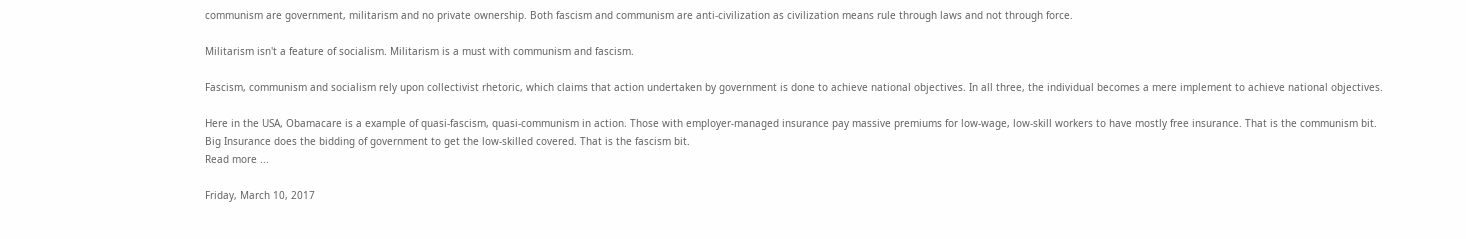communism are government, militarism and no private ownership. Both fascism and communism are anti-civilization as civilization means rule through laws and not through force.

Militarism isn't a feature of socialism. Militarism is a must with communism and fascism.

Fascism, communism and socialism rely upon collectivist rhetoric, which claims that action undertaken by government is done to achieve national objectives. In all three, the individual becomes a mere implement to achieve national objectives.

Here in the USA, Obamacare is a example of quasi-fascism, quasi-communism in action. Those with employer-managed insurance pay massive premiums for low-wage, low-skill workers to have mostly free insurance. That is the communism bit. Big Insurance does the bidding of government to get the low-skilled covered. That is the fascism bit.
Read more ...

Friday, March 10, 2017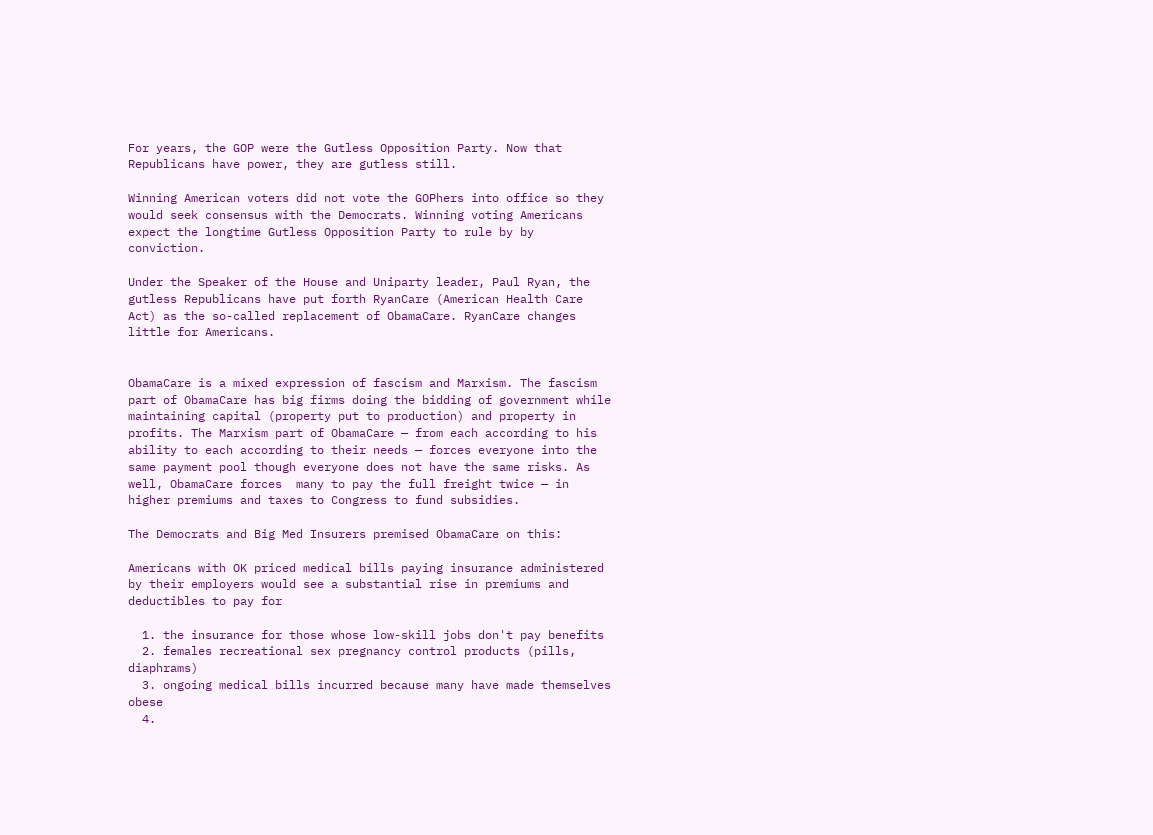For years, the GOP were the Gutless Opposition Party. Now that Republicans have power, they are gutless still.

Winning American voters did not vote the GOPhers into office so they would seek consensus with the Democrats. Winning voting Americans expect the longtime Gutless Opposition Party to rule by by conviction.

Under the Speaker of the House and Uniparty leader, Paul Ryan, the gutless Republicans have put forth RyanCare (American Health Care Act) as the so-called replacement of ObamaCare. RyanCare changes little for Americans.


ObamaCare is a mixed expression of fascism and Marxism. The fascism part of ObamaCare has big firms doing the bidding of government while maintaining capital (property put to production) and property in profits. The Marxism part of ObamaCare — from each according to his ability to each according to their needs — forces everyone into the same payment pool though everyone does not have the same risks. As well, ObamaCare forces  many to pay the full freight twice — in higher premiums and taxes to Congress to fund subsidies.

The Democrats and Big Med Insurers premised ObamaCare on this:

Americans with OK priced medical bills paying insurance administered by their employers would see a substantial rise in premiums and deductibles to pay for

  1. the insurance for those whose low-skill jobs don't pay benefits
  2. females recreational sex pregnancy control products (pills, diaphrams)
  3. ongoing medical bills incurred because many have made themselves obese
  4.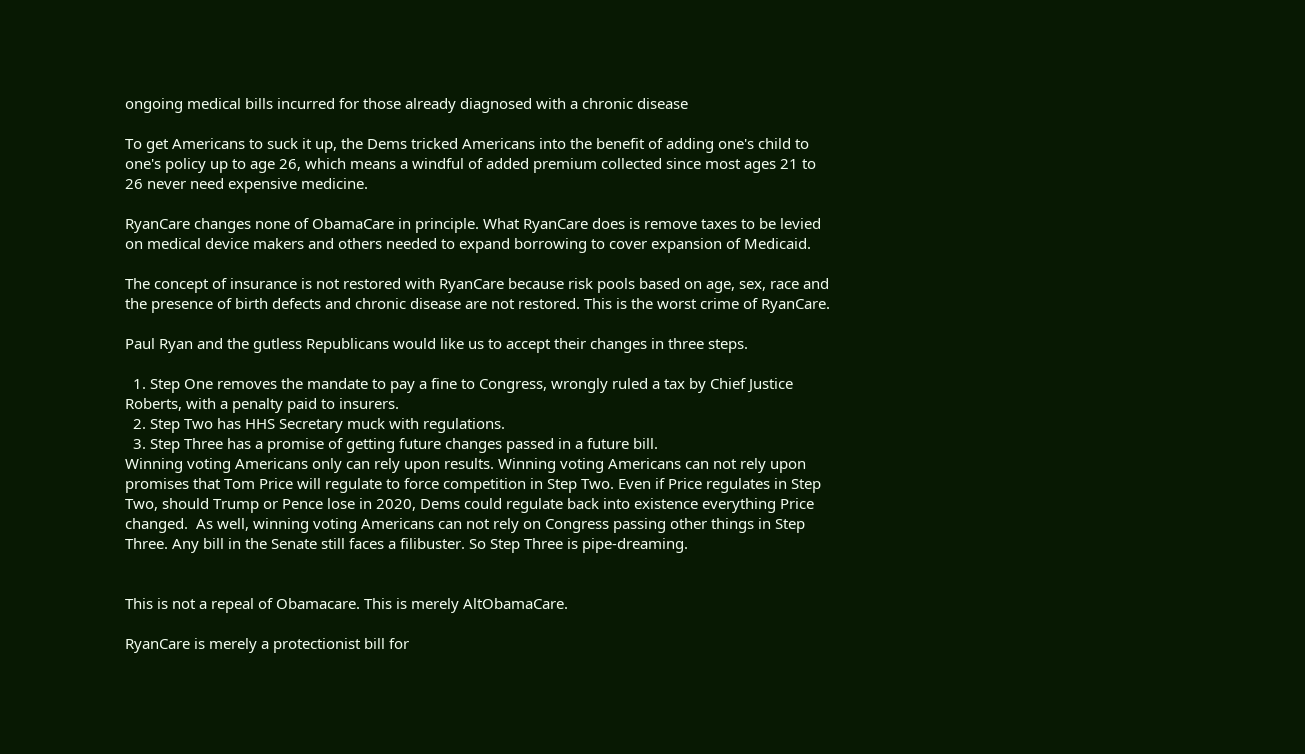ongoing medical bills incurred for those already diagnosed with a chronic disease

To get Americans to suck it up, the Dems tricked Americans into the benefit of adding one's child to one's policy up to age 26, which means a windful of added premium collected since most ages 21 to 26 never need expensive medicine.

RyanCare changes none of ObamaCare in principle. What RyanCare does is remove taxes to be levied on medical device makers and others needed to expand borrowing to cover expansion of Medicaid.

The concept of insurance is not restored with RyanCare because risk pools based on age, sex, race and the presence of birth defects and chronic disease are not restored. This is the worst crime of RyanCare.

Paul Ryan and the gutless Republicans would like us to accept their changes in three steps.

  1. Step One removes the mandate to pay a fine to Congress, wrongly ruled a tax by Chief Justice Roberts, with a penalty paid to insurers.
  2. Step Two has HHS Secretary muck with regulations.
  3. Step Three has a promise of getting future changes passed in a future bill.
Winning voting Americans only can rely upon results. Winning voting Americans can not rely upon promises that Tom Price will regulate to force competition in Step Two. Even if Price regulates in Step Two, should Trump or Pence lose in 2020, Dems could regulate back into existence everything Price changed.  As well, winning voting Americans can not rely on Congress passing other things in Step Three. Any bill in the Senate still faces a filibuster. So Step Three is pipe-dreaming.


This is not a repeal of Obamacare. This is merely AltObamaCare.

RyanCare is merely a protectionist bill for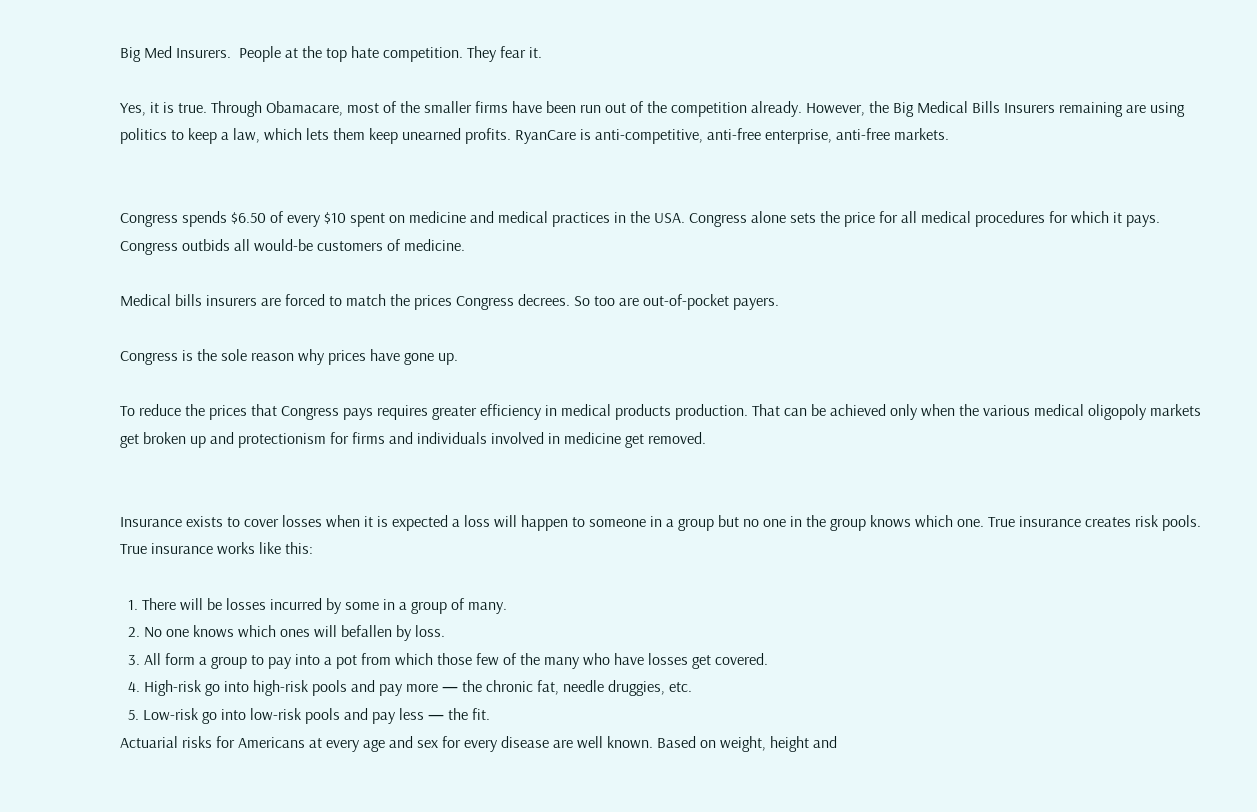Big Med Insurers.  People at the top hate competition. They fear it.

Yes, it is true. Through Obamacare, most of the smaller firms have been run out of the competition already. However, the Big Medical Bills Insurers remaining are using politics to keep a law, which lets them keep unearned profits. RyanCare is anti-competitive, anti-free enterprise, anti-free markets.


Congress spends $6.50 of every $10 spent on medicine and medical practices in the USA. Congress alone sets the price for all medical procedures for which it pays. Congress outbids all would-be customers of medicine.

Medical bills insurers are forced to match the prices Congress decrees. So too are out-of-pocket payers.

Congress is the sole reason why prices have gone up.

To reduce the prices that Congress pays requires greater efficiency in medical products production. That can be achieved only when the various medical oligopoly markets get broken up and protectionism for firms and individuals involved in medicine get removed.


Insurance exists to cover losses when it is expected a loss will happen to someone in a group but no one in the group knows which one. True insurance creates risk pools. True insurance works like this:

  1. There will be losses incurred by some in a group of many.
  2. No one knows which ones will befallen by loss.
  3. All form a group to pay into a pot from which those few of the many who have losses get covered.
  4. High-risk go into high-risk pools and pay more — the chronic fat, needle druggies, etc.
  5. Low-risk go into low-risk pools and pay less — the fit.
Actuarial risks for Americans at every age and sex for every disease are well known. Based on weight, height and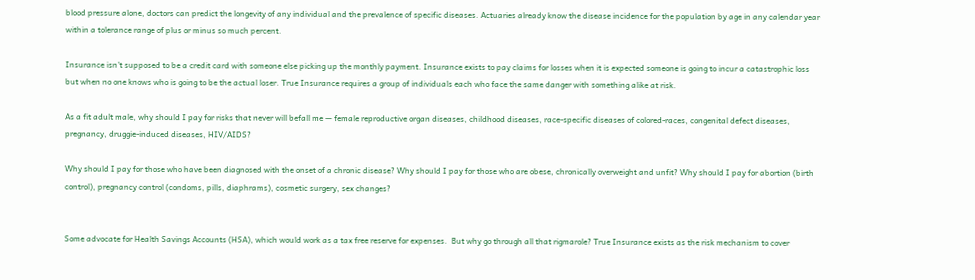blood pressure alone, doctors can predict the longevity of any individual and the prevalence of specific diseases. Actuaries already know the disease incidence for the population by age in any calendar year within a tolerance range of plus or minus so much percent.

Insurance isn't supposed to be a credit card with someone else picking up the monthly payment. Insurance exists to pay claims for losses when it is expected someone is going to incur a catastrophic loss but when no one knows who is going to be the actual loser. True Insurance requires a group of individuals each who face the same danger with something alike at risk.

As a fit adult male, why should I pay for risks that never will befall me — female reproductive organ diseases, childhood diseases, race-specific diseases of colored-races, congenital defect diseases, pregnancy, druggie-induced diseases, HIV/AIDS?

Why should I pay for those who have been diagnosed with the onset of a chronic disease? Why should I pay for those who are obese, chronically overweight and unfit? Why should I pay for abortion (birth control), pregnancy control (condoms, pills, diaphrams), cosmetic surgery, sex changes?


Some advocate for Health Savings Accounts (HSA), which would work as a tax free reserve for expenses.  But why go through all that rigmarole? True Insurance exists as the risk mechanism to cover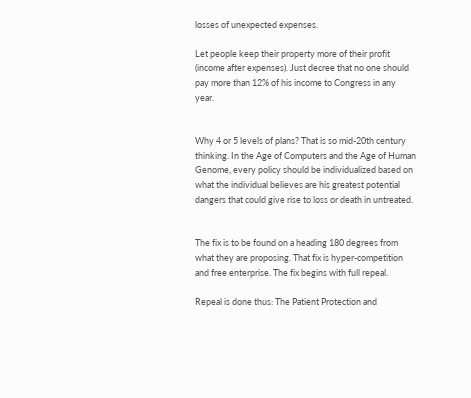losses of unexpected expenses.

Let people keep their property more of their profit (income after expenses). Just decree that no one should pay more than 12% of his income to Congress in any year.


Why 4 or 5 levels of plans? That is so mid-20th century thinking. In the Age of Computers and the Age of Human Genome, every policy should be individualized based on what the individual believes are his greatest potential dangers that could give rise to loss or death in untreated.


The fix is to be found on a heading 180 degrees from what they are proposing. That fix is hyper-competition and free enterprise. The fix begins with full repeal.

Repeal is done thus: The Patient Protection and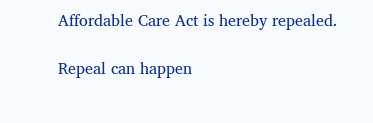Affordable Care Act is hereby repealed.

Repeal can happen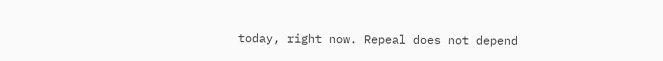today, right now. Repeal does not depend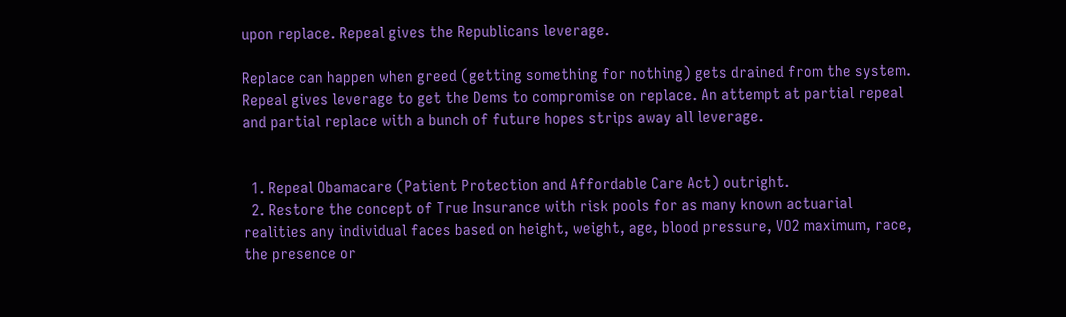upon replace. Repeal gives the Republicans leverage.

Replace can happen when greed (getting something for nothing) gets drained from the system. Repeal gives leverage to get the Dems to compromise on replace. An attempt at partial repeal and partial replace with a bunch of future hopes strips away all leverage.


  1. Repeal Obamacare (Patient Protection and Affordable Care Act) outright.
  2. Restore the concept of True Insurance with risk pools for as many known actuarial realities any individual faces based on height, weight, age, blood pressure, VO2 maximum, race, the presence or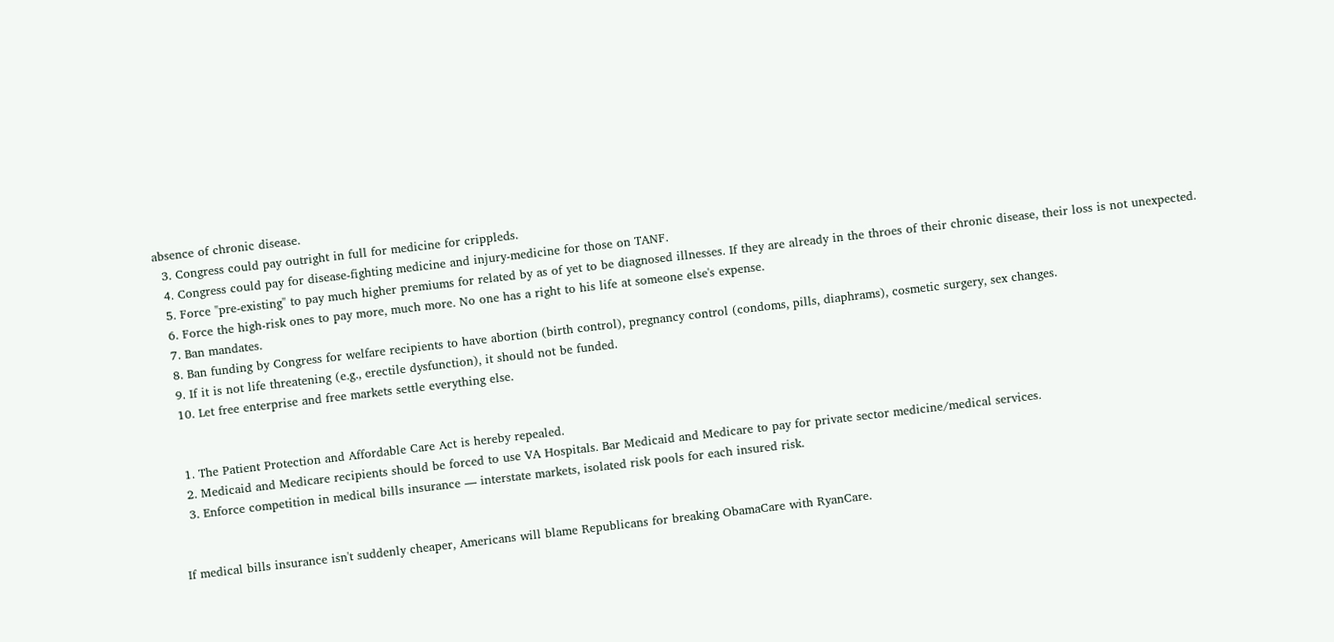absence of chronic disease.
  3. Congress could pay outright in full for medicine for crippleds.
  4. Congress could pay for disease-fighting medicine and injury-medicine for those on TANF.
  5. Force "pre-existing" to pay much higher premiums for related by as of yet to be diagnosed illnesses. If they are already in the throes of their chronic disease, their loss is not unexpected.
  6. Force the high-risk ones to pay more, much more. No one has a right to his life at someone else's expense.
  7. Ban mandates.
  8. Ban funding by Congress for welfare recipients to have abortion (birth control), pregnancy control (condoms, pills, diaphrams), cosmetic surgery, sex changes.
  9. If it is not life threatening (e.g., erectile dysfunction), it should not be funded.
  10. Let free enterprise and free markets settle everything else.


  1. The Patient Protection and Affordable Care Act is hereby repealed.
  2. Medicaid and Medicare recipients should be forced to use VA Hospitals. Bar Medicaid and Medicare to pay for private sector medicine/medical services.
  3. Enforce competition in medical bills insurance — interstate markets, isolated risk pools for each insured risk.


If medical bills insurance isn't suddenly cheaper, Americans will blame Republicans for breaking ObamaCare with RyanCare.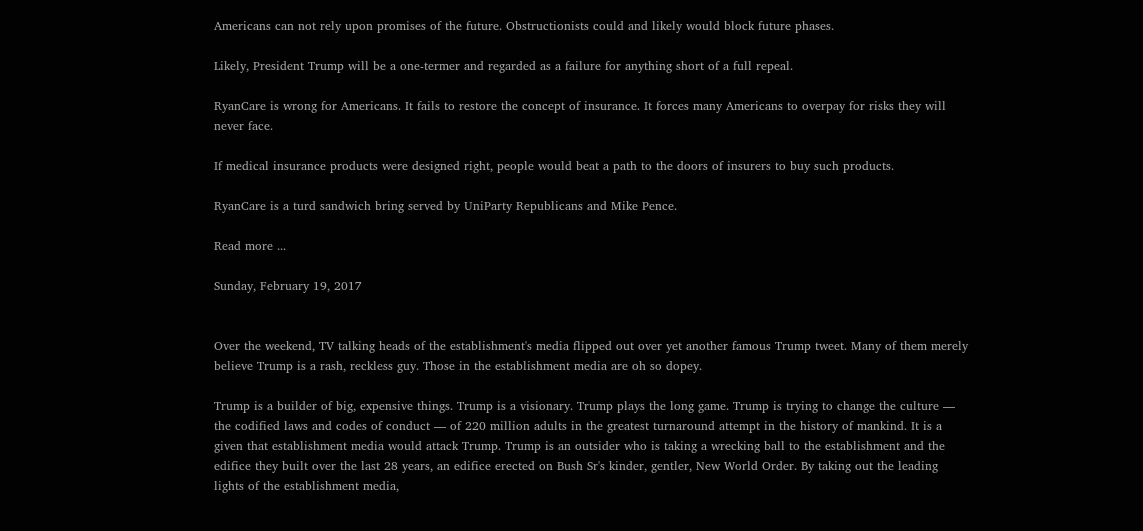Americans can not rely upon promises of the future. Obstructionists could and likely would block future phases.

Likely, President Trump will be a one-termer and regarded as a failure for anything short of a full repeal.

RyanCare is wrong for Americans. It fails to restore the concept of insurance. It forces many Americans to overpay for risks they will never face.

If medical insurance products were designed right, people would beat a path to the doors of insurers to buy such products.

RyanCare is a turd sandwich bring served by UniParty Republicans and Mike Pence.

Read more ...

Sunday, February 19, 2017


Over the weekend, TV talking heads of the establishment's media flipped out over yet another famous Trump tweet. Many of them merely believe Trump is a rash, reckless guy. Those in the establishment media are oh so dopey.

Trump is a builder of big, expensive things. Trump is a visionary. Trump plays the long game. Trump is trying to change the culture — the codified laws and codes of conduct — of 220 million adults in the greatest turnaround attempt in the history of mankind. It is a given that establishment media would attack Trump. Trump is an outsider who is taking a wrecking ball to the establishment and the edifice they built over the last 28 years, an edifice erected on Bush Sr's kinder, gentler, New World Order. By taking out the leading lights of the establishment media,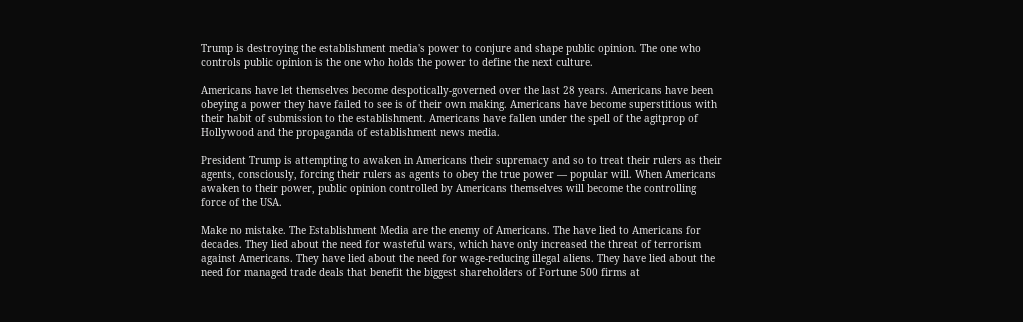Trump is destroying the establishment media's power to conjure and shape public opinion. The one who controls public opinion is the one who holds the power to define the next culture.

Americans have let themselves become despotically-governed over the last 28 years. Americans have been obeying a power they have failed to see is of their own making. Americans have become superstitious with their habit of submission to the establishment. Americans have fallen under the spell of the agitprop of Hollywood and the propaganda of establishment news media.

President Trump is attempting to awaken in Americans their supremacy and so to treat their rulers as their agents, consciously, forcing their rulers as agents to obey the true power — popular will. When Americans awaken to their power, public opinion controlled by Americans themselves will become the controlling force of the USA.

Make no mistake. The Establishment Media are the enemy of Americans. The have lied to Americans for decades. They lied about the need for wasteful wars, which have only increased the threat of terrorism against Americans. They have lied about the need for wage-reducing illegal aliens. They have lied about the need for managed trade deals that benefit the biggest shareholders of Fortune 500 firms at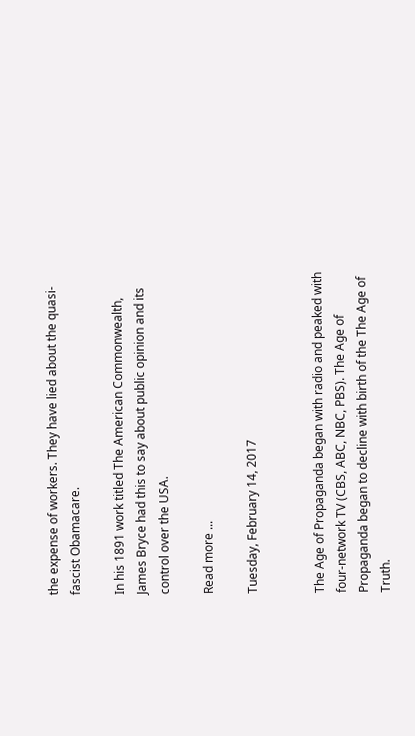the expense of workers. They have lied about the quasi-fascist Obamacare.

In his 1891 work titled The American Commonwealth, James Bryce had this to say about public opinion and its control over the USA.

Read more ...

Tuesday, February 14, 2017


The Age of Propaganda began with radio and peaked with four-network TV (CBS, ABC, NBC, PBS). The Age of Propaganda began to decline with birth of the The Age of Truth.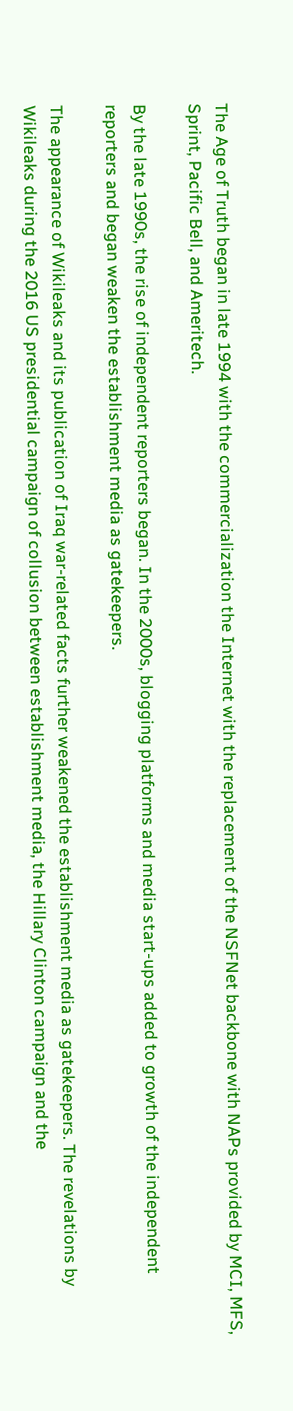The Age of Truth began in late 1994 with the commercialization the Internet with the replacement of the NSFNet backbone with NAPs provided by MCI, MFS, Sprint, Pacific Bell, and Ameritech.

By the late 1990s, the rise of independent reporters began. In the 2000s, blogging platforms and media start-ups added to growth of the independent reporters and began weaken the establishment media as gatekeepers.

The appearance of Wikileaks and its publication of Iraq war-related facts further weakened the establishment media as gatekeepers. The revelations by Wikileaks during the 2016 US presidential campaign of collusion between establishment media, the Hillary Clinton campaign and the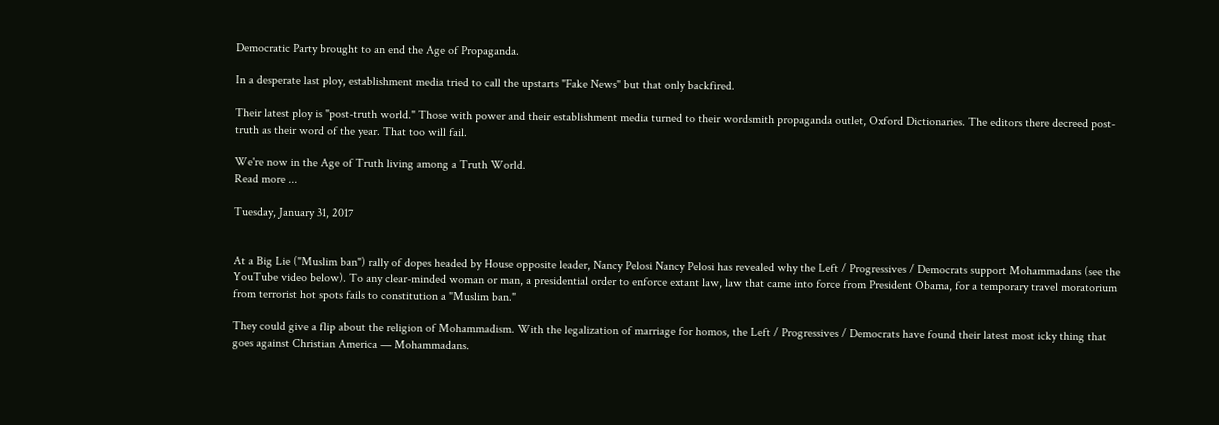Democratic Party brought to an end the Age of Propaganda.

In a desperate last ploy, establishment media tried to call the upstarts "Fake News" but that only backfired.

Their latest ploy is "post-truth world." Those with power and their establishment media turned to their wordsmith propaganda outlet, Oxford Dictionaries. The editors there decreed post-truth as their word of the year. That too will fail.

We're now in the Age of Truth living among a Truth World.
Read more ...

Tuesday, January 31, 2017


At a Big Lie ("Muslim ban") rally of dopes headed by House opposite leader, Nancy Pelosi Nancy Pelosi has revealed why the Left / Progressives / Democrats support Mohammadans (see the YouTube video below). To any clear-minded woman or man, a presidential order to enforce extant law, law that came into force from President Obama, for a temporary travel moratorium from terrorist hot spots fails to constitution a "Muslim ban."

They could give a flip about the religion of Mohammadism. With the legalization of marriage for homos, the Left / Progressives / Democrats have found their latest most icky thing that goes against Christian America — Mohammadans.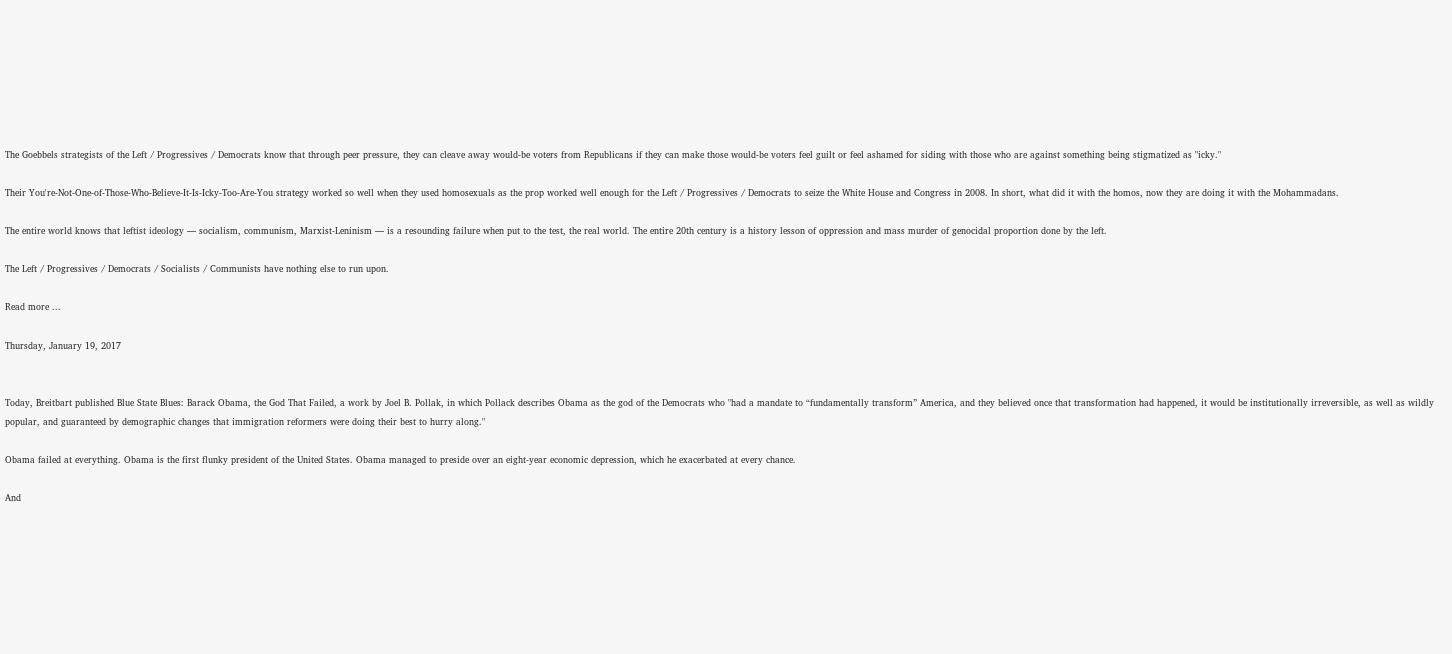The Goebbels strategists of the Left / Progressives / Democrats know that through peer pressure, they can cleave away would-be voters from Republicans if they can make those would-be voters feel guilt or feel ashamed for siding with those who are against something being stigmatized as "icky."

Their You're-Not-One-of-Those-Who-Believe-It-Is-Icky-Too-Are-You strategy worked so well when they used homosexuals as the prop worked well enough for the Left / Progressives / Democrats to seize the White House and Congress in 2008. In short, what did it with the homos, now they are doing it with the Mohammadans.

The entire world knows that leftist ideology — socialism, communism, Marxist-Leninism — is a resounding failure when put to the test, the real world. The entire 20th century is a history lesson of oppression and mass murder of genocidal proportion done by the left.

The Left / Progressives / Democrats / Socialists / Communists have nothing else to run upon.

Read more ...

Thursday, January 19, 2017


Today, Breitbart published Blue State Blues: Barack Obama, the God That Failed, a work by Joel B. Pollak, in which Pollack describes Obama as the god of the Democrats who "had a mandate to “fundamentally transform” America, and they believed once that transformation had happened, it would be institutionally irreversible, as well as wildly popular, and guaranteed by demographic changes that immigration reformers were doing their best to hurry along."

Obama failed at everything. Obama is the first flunky president of the United States. Obama managed to preside over an eight-year economic depression, which he exacerbated at every chance.

And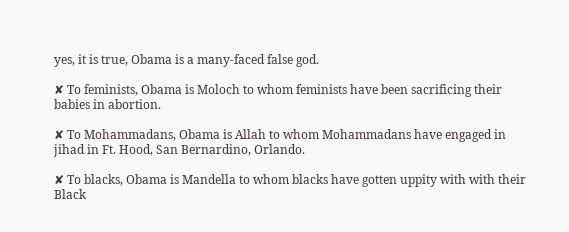yes, it is true, Obama is a many-faced false god.

✘ To feminists, Obama is Moloch to whom feminists have been sacrificing their babies in abortion.

✘ To Mohammadans, Obama is Allah to whom Mohammadans have engaged in jihad in Ft. Hood, San Bernardino, Orlando.

✘ To blacks, Obama is Mandella to whom blacks have gotten uppity with with their Black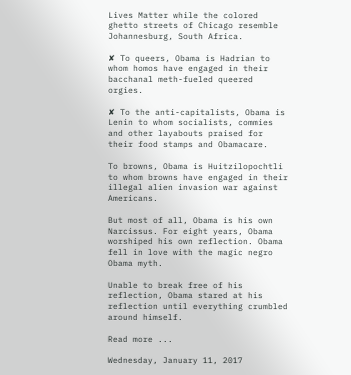Lives Matter while the colored ghetto streets of Chicago resemble Johannesburg, South Africa.

✘ To queers, Obama is Hadrian to whom homos have engaged in their bacchanal meth-fueled queered orgies.

✘ To the anti-capitalists, Obama is Lenin to whom socialists, commies and other layabouts praised for their food stamps and Obamacare.

To browns, Obama is Huitzilopochtli to whom browns have engaged in their illegal alien invasion war against Americans.

But most of all, Obama is his own Narcissus. For eight years, Obama worshiped his own reflection. Obama fell in love with the magic negro Obama myth.

Unable to break free of his reflection, Obama stared at his reflection until everything crumbled around himself.

Read more ...

Wednesday, January 11, 2017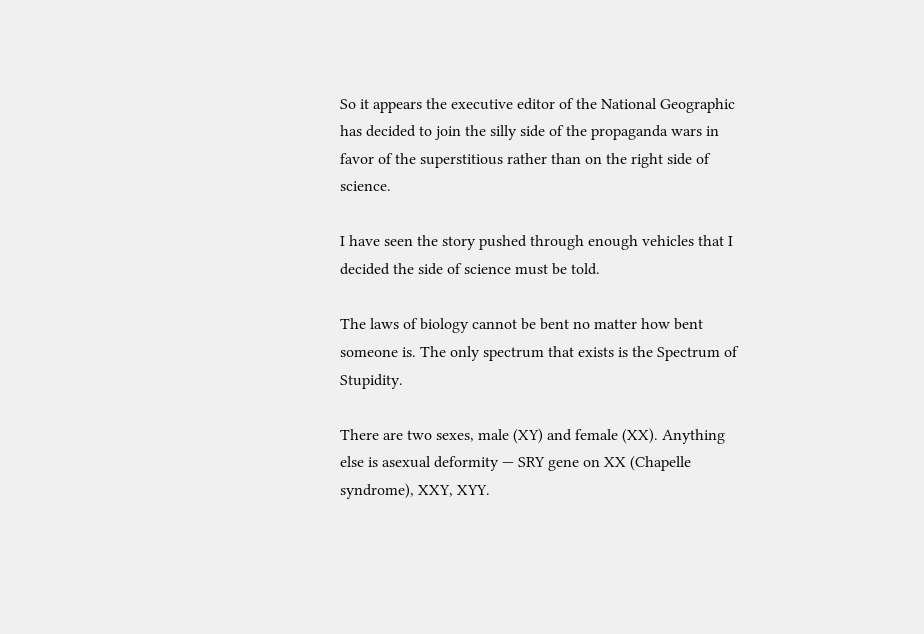So it appears the executive editor of the National Geographic has decided to join the silly side of the propaganda wars in favor of the superstitious rather than on the right side of science.

I have seen the story pushed through enough vehicles that I decided the side of science must be told.

The laws of biology cannot be bent no matter how bent someone is. The only spectrum that exists is the Spectrum of Stupidity.

There are two sexes, male (XY) and female (XX). Anything else is asexual deformity — SRY gene on XX (Chapelle syndrome), XXY, XYY.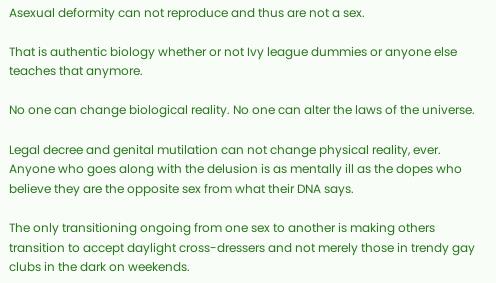Asexual deformity can not reproduce and thus are not a sex.

That is authentic biology whether or not Ivy league dummies or anyone else teaches that anymore.

No one can change biological reality. No one can alter the laws of the universe.

Legal decree and genital mutilation can not change physical reality, ever. Anyone who goes along with the delusion is as mentally ill as the dopes who believe they are the opposite sex from what their DNA says.

The only transitioning ongoing from one sex to another is making others transition to accept daylight cross-dressers and not merely those in trendy gay clubs in the dark on weekends.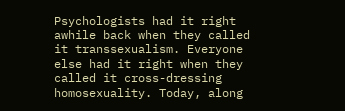Psychologists had it right awhile back when they called it transsexualism. Everyone else had it right when they called it cross-dressing homosexuality. Today, along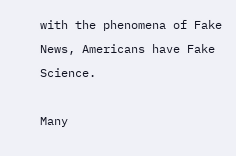with the phenomena of Fake News, Americans have Fake Science.

Many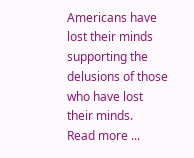Americans have lost their minds supporting the delusions of those who have lost their minds.
Read more ...